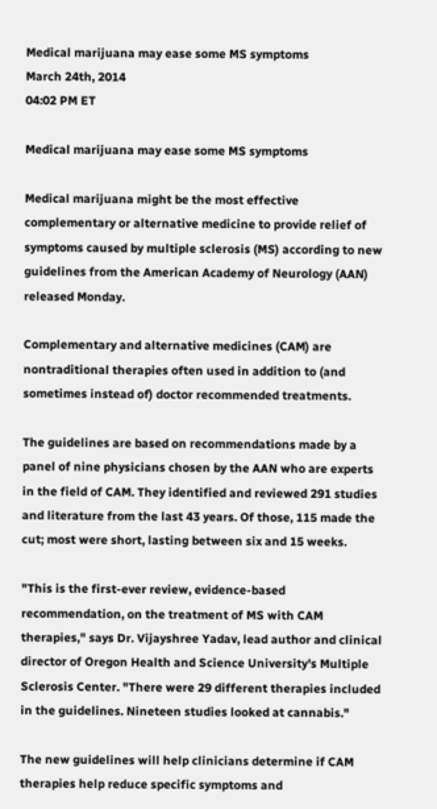Medical marijuana may ease some MS symptoms
March 24th, 2014
04:02 PM ET

Medical marijuana may ease some MS symptoms

Medical marijuana might be the most effective complementary or alternative medicine to provide relief of symptoms caused by multiple sclerosis (MS) according to new guidelines from the American Academy of Neurology (AAN) released Monday.

Complementary and alternative medicines (CAM) are nontraditional therapies often used in addition to (and sometimes instead of) doctor recommended treatments.

The guidelines are based on recommendations made by a panel of nine physicians chosen by the AAN who are experts in the field of CAM. They identified and reviewed 291 studies and literature from the last 43 years. Of those, 115 made the cut; most were short, lasting between six and 15 weeks.

"This is the first-ever review, evidence-based recommendation, on the treatment of MS with CAM therapies," says Dr. Vijayshree Yadav, lead author and clinical director of Oregon Health and Science University's Multiple Sclerosis Center. "There were 29 different therapies included in the guidelines. Nineteen studies looked at cannabis."

The new guidelines will help clinicians determine if CAM therapies help reduce specific symptoms and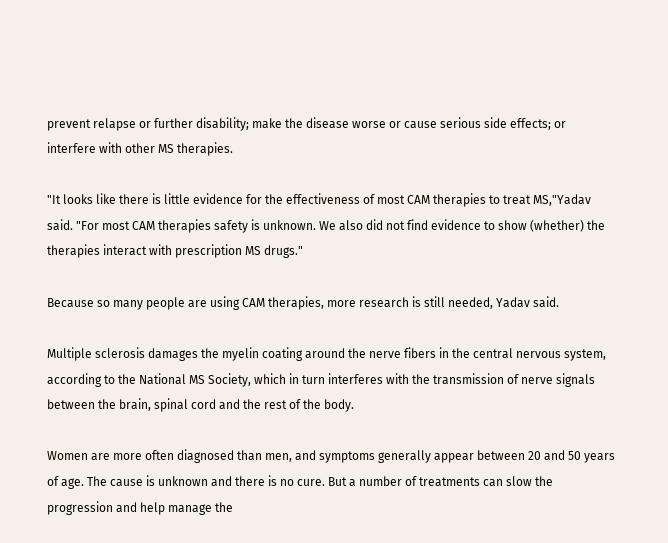prevent relapse or further disability; make the disease worse or cause serious side effects; or interfere with other MS therapies.

"It looks like there is little evidence for the effectiveness of most CAM therapies to treat MS,"Yadav said. "For most CAM therapies safety is unknown. We also did not find evidence to show (whether) the therapies interact with prescription MS drugs."

Because so many people are using CAM therapies, more research is still needed, Yadav said.

Multiple sclerosis damages the myelin coating around the nerve fibers in the central nervous system, according to the National MS Society, which in turn interferes with the transmission of nerve signals between the brain, spinal cord and the rest of the body.

Women are more often diagnosed than men, and symptoms generally appear between 20 and 50 years of age. The cause is unknown and there is no cure. But a number of treatments can slow the progression and help manage the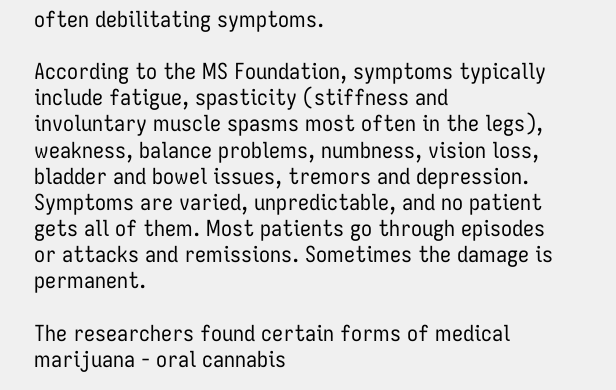often debilitating symptoms.

According to the MS Foundation, symptoms typically include fatigue, spasticity (stiffness and involuntary muscle spasms most often in the legs), weakness, balance problems, numbness, vision loss, bladder and bowel issues, tremors and depression. Symptoms are varied, unpredictable, and no patient gets all of them. Most patients go through episodes or attacks and remissions. Sometimes the damage is permanent.

The researchers found certain forms of medical marijuana - oral cannabis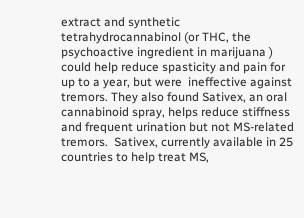extract and synthetic tetrahydrocannabinol (or THC, the psychoactive ingredient in marijuana ) could help reduce spasticity and pain for up to a year, but were  ineffective against tremors. They also found Sativex, an oral cannabinoid spray, helps reduce stiffness and frequent urination but not MS-related tremors.  Sativex, currently available in 25 countries to help treat MS,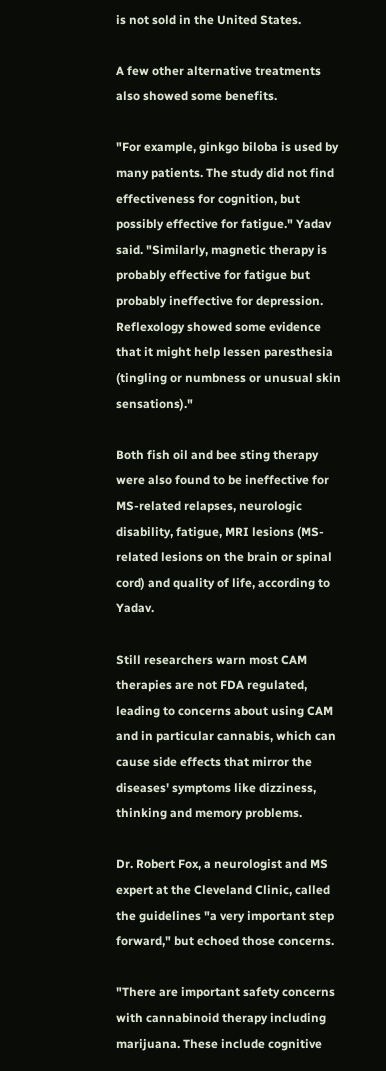is not sold in the United States.

A few other alternative treatments also showed some benefits.

"For example, ginkgo biloba is used by many patients. The study did not find effectiveness for cognition, but possibly effective for fatigue." Yadav said. "Similarly, magnetic therapy is probably effective for fatigue but probably ineffective for depression. Reflexology showed some evidence that it might help lessen paresthesia (tingling or numbness or unusual skin sensations)."

Both fish oil and bee sting therapy were also found to be ineffective for MS-related relapses, neurologic disability, fatigue, MRI lesions (MS-related lesions on the brain or spinal cord) and quality of life, according to Yadav.

Still researchers warn most CAM therapies are not FDA regulated, leading to concerns about using CAM and in particular cannabis, which can cause side effects that mirror the diseases' symptoms like dizziness, thinking and memory problems.

Dr. Robert Fox, a neurologist and MS expert at the Cleveland Clinic, called the guidelines "a very important step forward," but echoed those concerns.

"There are important safety concerns with cannabinoid therapy including marijuana. These include cognitive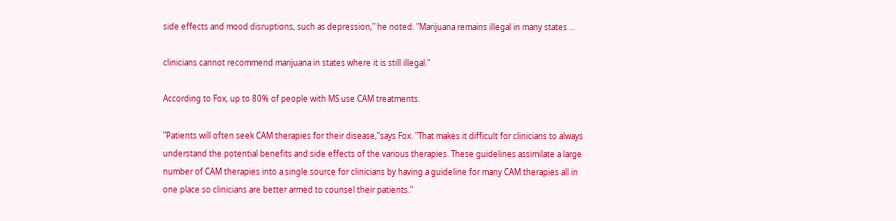side effects and mood disruptions, such as depression," he noted. "Marijuana remains illegal in many states ...

clinicians cannot recommend marijuana in states where it is still illegal."

According to Fox, up to 80% of people with MS use CAM treatments.

"Patients will often seek CAM therapies for their disease,”says Fox. "That makes it difficult for clinicians to always understand the potential benefits and side effects of the various therapies. These guidelines assimilate a large number of CAM therapies into a single source for clinicians by having a guideline for many CAM therapies all in one place so clinicians are better armed to counsel their patients."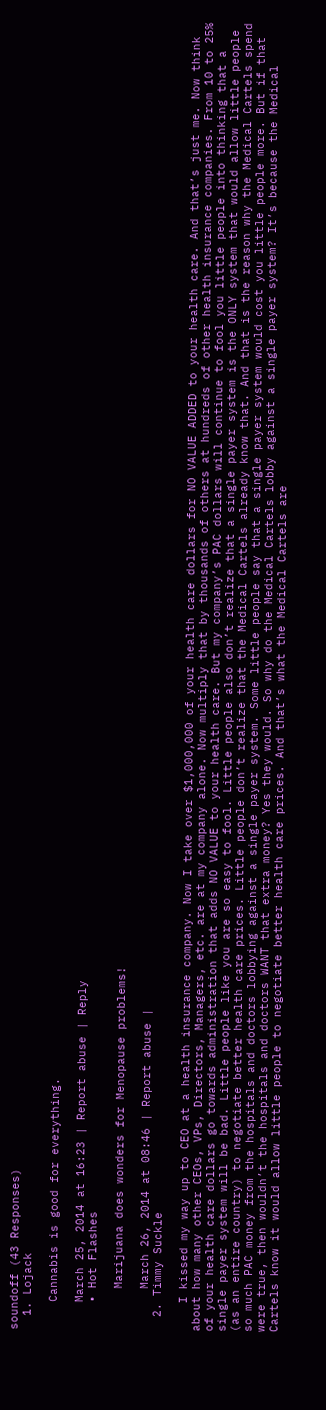soundoff (43 Responses)
  1. Lojack

    Cannabis is good for everything.

    March 25, 2014 at 16:23 | Report abuse | Reply
    • Hot Flashes

      Marijuana does wonders for Menopause problems!

      March 26, 2014 at 08:46 | Report abuse |
  2. Timmy Suckle

    I kissed my way up to CEO at a health insurance company. Now I take over $1,000,000 of your health care dollars for NO VALUE ADDED to your health care. And that’s just me. Now think about how many other CEOs, VPs, Directors, Managers, etc. are at my company alone. Now multiply that by thousands of others at hundreds of other health insurance companies. From 10 to 25% of your health care dollars go towards administration that adds NO VALUE to your health care. But my company’s PAC dollars will continue to fool you little people into thinking that a single payer system will be bad. Little people like you are so easy to fool. Little people also don’t realize that a single payer system is the ONLY system that would allow little people (as an entire country) to negotiate better health care prices. Little people don’t realize that the Medical Cartels already know that. And that is the reason why the Medical Cartels spend so much PAC money from the hospitals and doctors lobbying against a single payer system. Some little people say that a single payer system would cost you little people more. But if that were true, then wouldn’t the hospitals and doctors WANT that extra money? Yes they would. So why do the Medical Cartels lobby against a single payer system? It’s because the Medical Cartels know it would allow little people to negotiate better health care prices. And that’s what the Medical Cartels are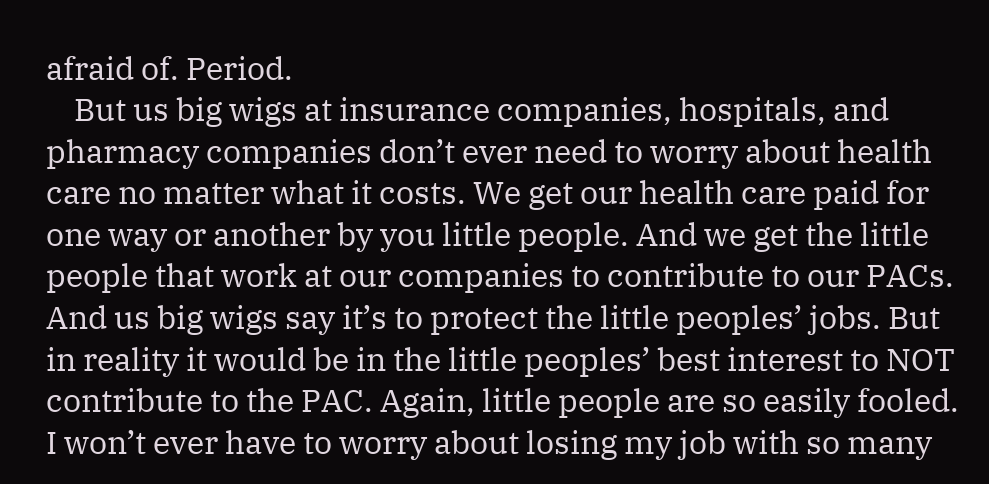afraid of. Period.
    But us big wigs at insurance companies, hospitals, and pharmacy companies don’t ever need to worry about health care no matter what it costs. We get our health care paid for one way or another by you little people. And we get the little people that work at our companies to contribute to our PACs. And us big wigs say it’s to protect the little peoples’ jobs. But in reality it would be in the little peoples’ best interest to NOT contribute to the PAC. Again, little people are so easily fooled. I won’t ever have to worry about losing my job with so many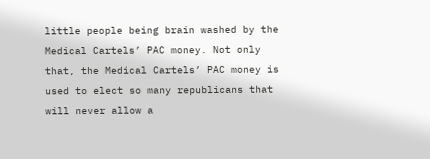little people being brain washed by the Medical Cartels’ PAC money. Not only that, the Medical Cartels’ PAC money is used to elect so many republicans that will never allow a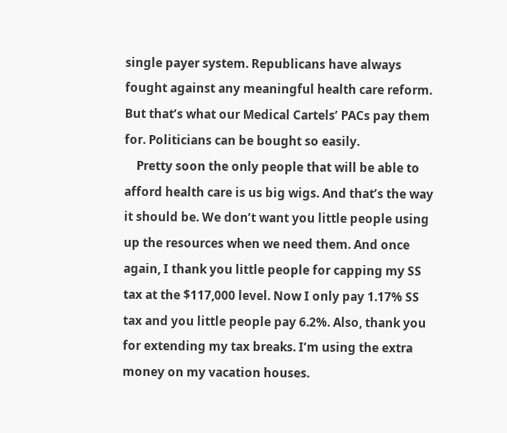single payer system. Republicans have always fought against any meaningful health care reform. But that’s what our Medical Cartels’ PACs pay them for. Politicians can be bought so easily.
    Pretty soon the only people that will be able to afford health care is us big wigs. And that’s the way it should be. We don’t want you little people using up the resources when we need them. And once again, I thank you little people for capping my SS tax at the $117,000 level. Now I only pay 1.17% SS tax and you little people pay 6.2%. Also, thank you for extending my tax breaks. I’m using the extra money on my vacation houses.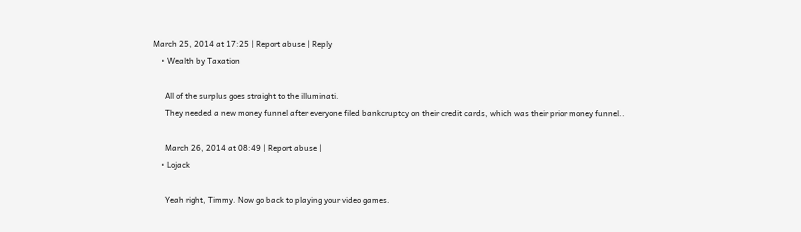March 25, 2014 at 17:25 | Report abuse | Reply
    • Wealth by Taxation

      All of the surplus goes straight to the illuminati.
      They needed a new money funnel after everyone filed bankcruptcy on their credit cards, which was their prior money funnel..

      March 26, 2014 at 08:49 | Report abuse |
    • Lojack

      Yeah right, Timmy. Now go back to playing your video games.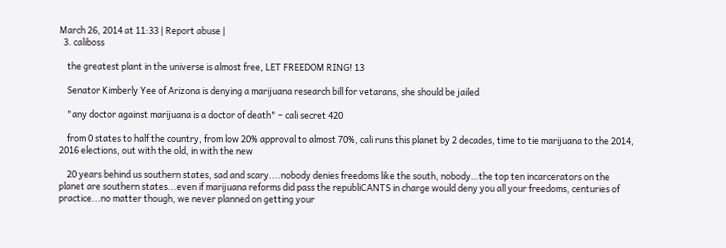March 26, 2014 at 11:33 | Report abuse |
  3. caliboss

    the greatest plant in the universe is almost free, LET FREEDOM RING! 13

    Senator Kimberly Yee of Arizona is denying a marijuana research bill for vetarans, she should be jailed

    "any doctor against marijuana is a doctor of death" – cali secret 420

    from 0 states to half the country, from low 20% approval to almost 70%, cali runs this planet by 2 decades, time to tie marijuana to the 2014, 2016 elections, out with the old, in with the new

    20 years behind us southern states, sad and scary....nobody denies freedoms like the south, nobody…the top ten incarcerators on the planet are southern states...even if marijuana reforms did pass the republiCANTS in charge would deny you all your freedoms, centuries of practice...no matter though, we never planned on getting your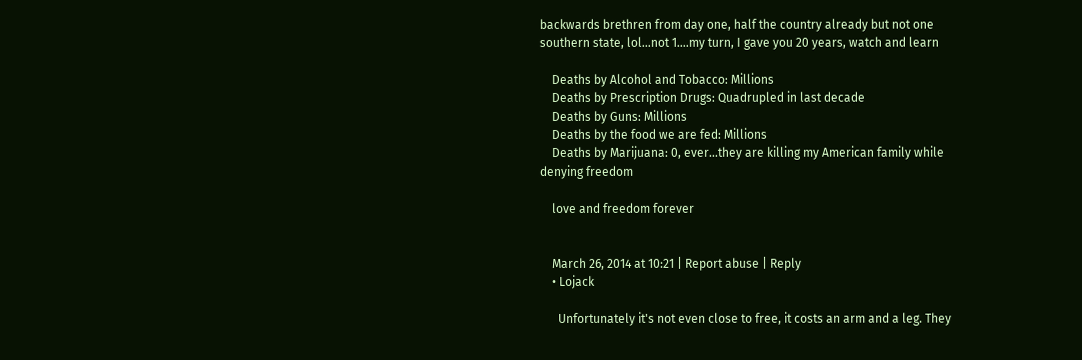backwards brethren from day one, half the country already but not one southern state, lol...not 1….my turn, I gave you 20 years, watch and learn

    Deaths by Alcohol and Tobacco: Millions
    Deaths by Prescription Drugs: Quadrupled in last decade
    Deaths by Guns: Millions
    Deaths by the food we are fed: Millions
    Deaths by Marijuana: 0, ever...they are killing my American family while denying freedom

    love and freedom forever


    March 26, 2014 at 10:21 | Report abuse | Reply
    • Lojack

      Unfortunately it's not even close to free, it costs an arm and a leg. They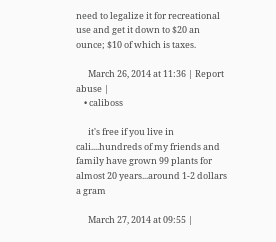need to legalize it for recreational use and get it down to $20 an ounce; $10 of which is taxes.

      March 26, 2014 at 11:36 | Report abuse |
    • caliboss

      it's free if you live in cali....hundreds of my friends and family have grown 99 plants for almost 20 years...around 1-2 dollars a gram

      March 27, 2014 at 09:55 |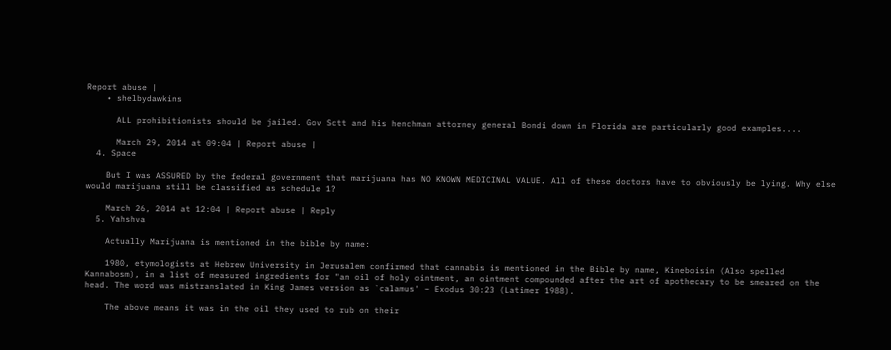Report abuse |
    • shelbydawkins

      ALL prohibitionists should be jailed. Gov Sctt and his henchman attorney general Bondi down in Florida are particularly good examples....

      March 29, 2014 at 09:04 | Report abuse |
  4. Space

    But I was ASSURED by the federal government that marijuana has NO KNOWN MEDICINAL VALUE. All of these doctors have to obviously be lying. Why else would marijuana still be classified as schedule 1?

    March 26, 2014 at 12:04 | Report abuse | Reply
  5. Yahshva

    Actually Marijuana is mentioned in the bible by name:

    1980, etymologists at Hebrew University in Jerusalem confirmed that cannabis is mentioned in the Bible by name, Kineboisin (Also spelled Kannabosm), in a list of measured ingredients for "an oil of holy ointment, an ointment compounded after the art of apothecary to be smeared on the head. The word was mistranslated in King James version as `calamus' – Exodus 30:23 (Latimer 1988).

    The above means it was in the oil they used to rub on their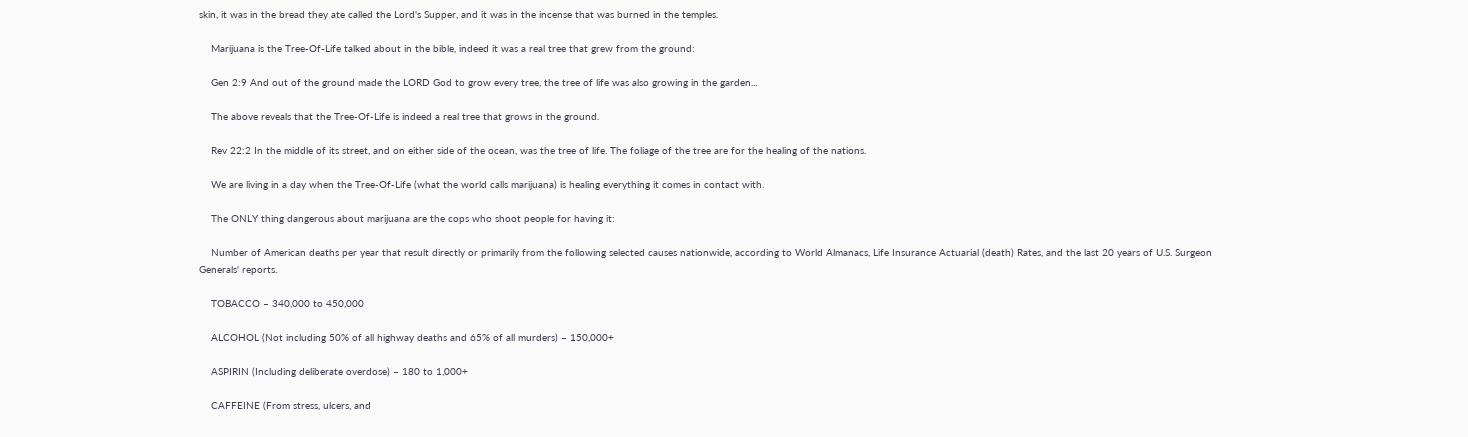skin, it was in the bread they ate called the Lord's Supper, and it was in the incense that was burned in the temples.

    Marijuana is the Tree-Of-Life talked about in the bible, indeed it was a real tree that grew from the ground:

    Gen 2:9 And out of the ground made the LORD God to grow every tree, the tree of life was also growing in the garden...

    The above reveals that the Tree-Of-Life is indeed a real tree that grows in the ground.

    Rev 22:2 In the middle of its street, and on either side of the ocean, was the tree of life. The foliage of the tree are for the healing of the nations.

    We are living in a day when the Tree-Of-Life (what the world calls marijuana) is healing everything it comes in contact with.

    The ONLY thing dangerous about marijuana are the cops who shoot people for having it:

    Number of American deaths per year that result directly or primarily from the following selected causes nationwide, according to World Almanacs, Life Insurance Actuarial (death) Rates, and the last 20 years of U.S. Surgeon Generals' reports.

    TOBACCO – 340,000 to 450,000

    ALCOHOL (Not including 50% of all highway deaths and 65% of all murders) – 150,000+

    ASPIRIN (Including deliberate overdose) – 180 to 1,000+

    CAFFEINE (From stress, ulcers, and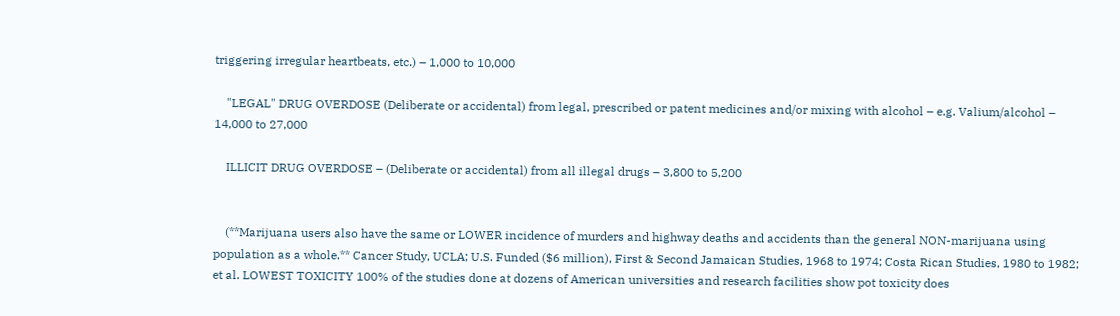triggering irregular heartbeats, etc.) – 1,000 to 10,000

    "LEGAL" DRUG OVERDOSE (Deliberate or accidental) from legal, prescribed or patent medicines and/or mixing with alcohol – e.g. Valium/alcohol – 14,000 to 27,000

    ILLICIT DRUG OVERDOSE – (Deliberate or accidental) from all illegal drugs – 3,800 to 5,200


    (**Marijuana users also have the same or LOWER incidence of murders and highway deaths and accidents than the general NON-marijuana using population as a whole.** Cancer Study, UCLA; U.S. Funded ($6 million), First & Second Jamaican Studies, 1968 to 1974; Costa Rican Studies, 1980 to 1982; et al. LOWEST TOXICITY 100% of the studies done at dozens of American universities and research facilities show pot toxicity does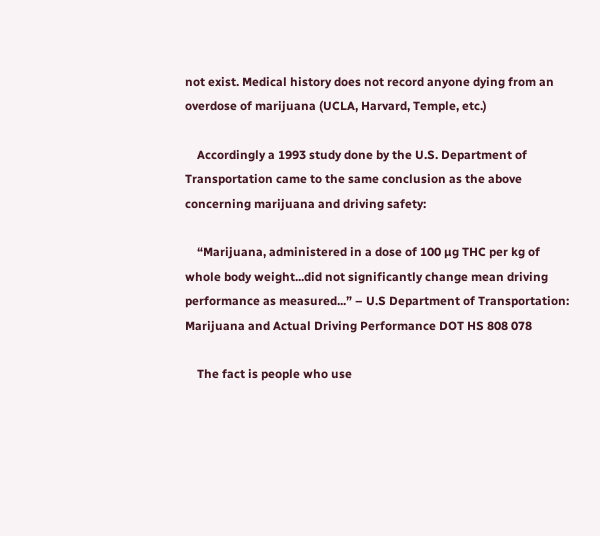not exist. Medical history does not record anyone dying from an overdose of marijuana (UCLA, Harvard, Temple, etc.)

    Accordingly a 1993 study done by the U.S. Department of Transportation came to the same conclusion as the above concerning marijuana and driving safety:

    “Marijuana, administered in a dose of 100 µg THC per kg of whole body weight...did not significantly change mean driving performance as measured...” – U.S Department of Transportation: Marijuana and Actual Driving Performance DOT HS 808 078

    The fact is people who use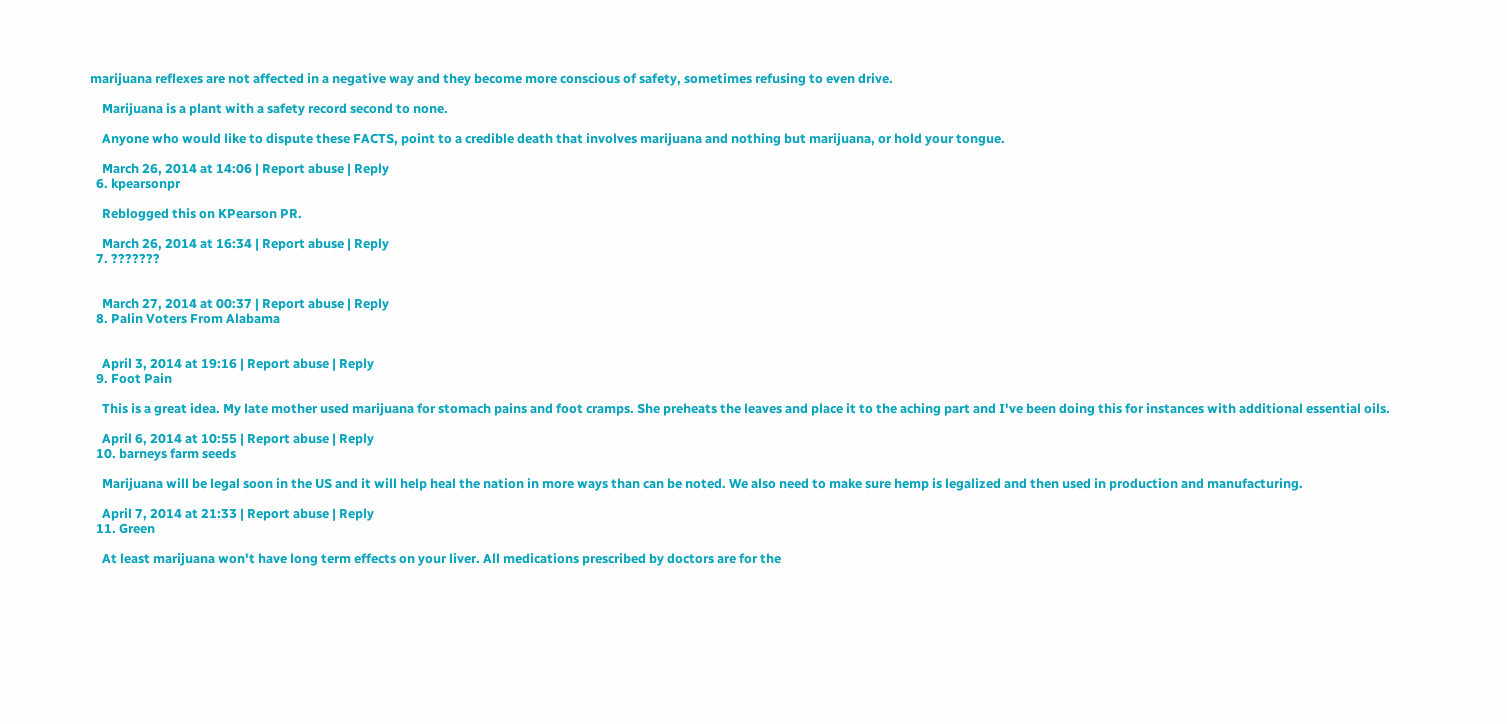marijuana reflexes are not affected in a negative way and they become more conscious of safety, sometimes refusing to even drive.

    Marijuana is a plant with a safety record second to none.

    Anyone who would like to dispute these FACTS, point to a credible death that involves marijuana and nothing but marijuana, or hold your tongue.

    March 26, 2014 at 14:06 | Report abuse | Reply
  6. kpearsonpr

    Reblogged this on KPearson PR.

    March 26, 2014 at 16:34 | Report abuse | Reply
  7. ???????


    March 27, 2014 at 00:37 | Report abuse | Reply
  8. Palin Voters From Alabama


    April 3, 2014 at 19:16 | Report abuse | Reply
  9. Foot Pain

    This is a great idea. My late mother used marijuana for stomach pains and foot cramps. She preheats the leaves and place it to the aching part and I've been doing this for instances with additional essential oils.

    April 6, 2014 at 10:55 | Report abuse | Reply
  10. barneys farm seeds

    Marijuana will be legal soon in the US and it will help heal the nation in more ways than can be noted. We also need to make sure hemp is legalized and then used in production and manufacturing.

    April 7, 2014 at 21:33 | Report abuse | Reply
  11. Green

    At least marijuana won't have long term effects on your liver. All medications prescribed by doctors are for the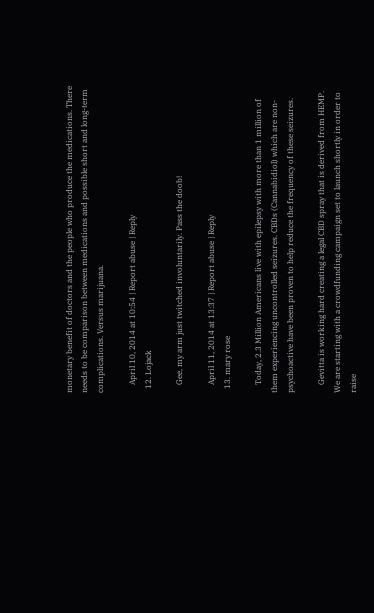monetary benefit of doctors and the people who produce the medications. There needs to be comparison between medications and possible short and long-term complications. Versus marijuana.

    April 10, 2014 at 10:54 | Report abuse | Reply
  12. Lojack

    Gee, my arm just twitched involuntarily. Pass the doob!

    April 11, 2014 at 13:37 | Report abuse | Reply
  13. mary rose

    Today, 2.3 Million Americans live with epilepsy with more than 1 million of them experiencing uncontrolled seizures. CBDs (Cannabidiol) which are non-psychoactive have been proven to help reduce the frequency of these seizures.

    Gevitta is working hard creating a legal CBD spray that is derived from HEMP. We are starting with a crowdfunding campaign set to launch shortly in order to raise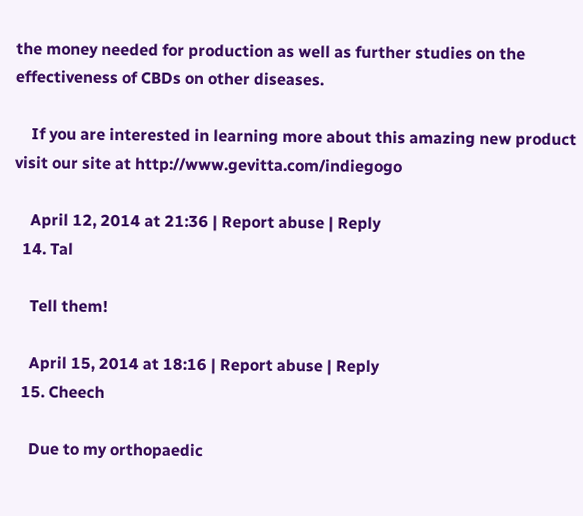the money needed for production as well as further studies on the effectiveness of CBDs on other diseases.

    If you are interested in learning more about this amazing new product visit our site at http://www.gevitta.com/indiegogo

    April 12, 2014 at 21:36 | Report abuse | Reply
  14. Tal

    Tell them!

    April 15, 2014 at 18:16 | Report abuse | Reply
  15. Cheech

    Due to my orthopaedic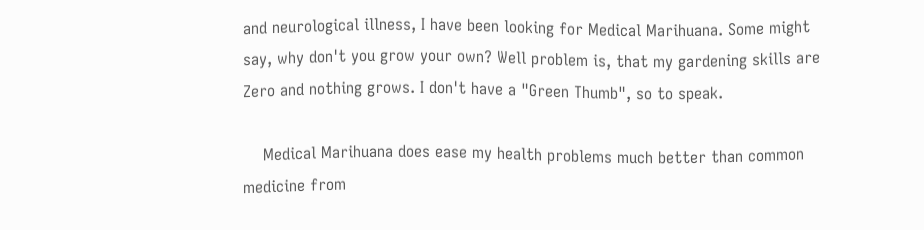and neurological illness, I have been looking for Medical Marihuana. Some might say, why don't you grow your own? Well problem is, that my gardening skills are Zero and nothing grows. I don't have a "Green Thumb", so to speak.

    Medical Marihuana does ease my health problems much better than common medicine from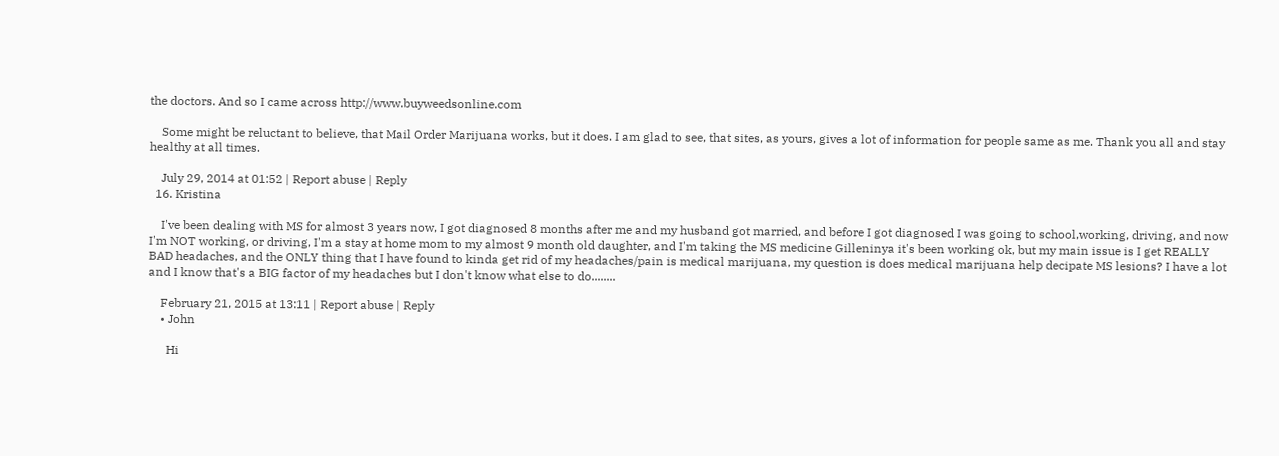the doctors. And so I came across http://www.buyweedsonline.com

    Some might be reluctant to believe, that Mail Order Marijuana works, but it does. I am glad to see, that sites, as yours, gives a lot of information for people same as me. Thank you all and stay healthy at all times.

    July 29, 2014 at 01:52 | Report abuse | Reply
  16. Kristina

    I've been dealing with MS for almost 3 years now, I got diagnosed 8 months after me and my husband got married, and before I got diagnosed I was going to school,working, driving, and now I'm NOT working, or driving, I'm a stay at home mom to my almost 9 month old daughter, and I'm taking the MS medicine Gilleninya it's been working ok, but my main issue is I get REALLY BAD headaches, and the ONLY thing that I have found to kinda get rid of my headaches/pain is medical marijuana, my question is does medical marijuana help decipate MS lesions? I have a lot and I know that's a BIG factor of my headaches but I don't know what else to do........

    February 21, 2015 at 13:11 | Report abuse | Reply
    • John

      Hi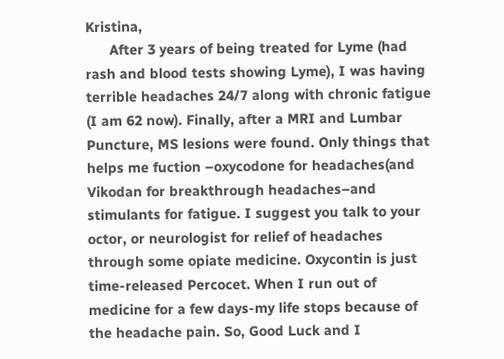Kristina,
      After 3 years of being treated for Lyme (had rash and blood tests showing Lyme), I was having terrible headaches 24/7 along with chronic fatigue (I am 62 now). Finally, after a MRI and Lumbar Puncture, MS lesions were found. Only things that helps me fuction –oxycodone for headaches(and Vikodan for breakthrough headaches–and stimulants for fatigue. I suggest you talk to your octor, or neurologist for relief of headaches through some opiate medicine. Oxycontin is just time-released Percocet. When I run out of medicine for a few days-my life stops because of the headache pain. So, Good Luck and I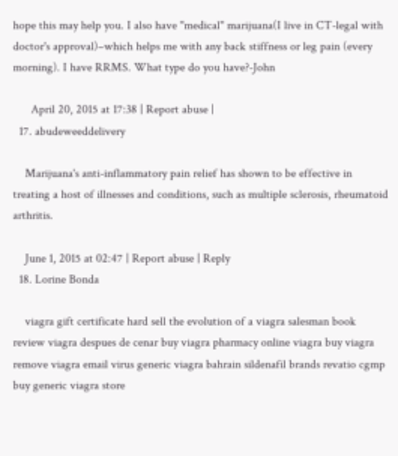hope this may help you. I also have "medical" marijuana(I live in CT-legal with doctor's approval)–which helps me with any back stiffness or leg pain (every morning). I have RRMS. What type do you have?-John

      April 20, 2015 at 17:38 | Report abuse |
  17. abudeweeddelivery

    Marijuana's anti-inflammatory pain relief has shown to be effective in treating a host of illnesses and conditions, such as multiple sclerosis, rheumatoid arthritis.

    June 1, 2015 at 02:47 | Report abuse | Reply
  18. Lorine Bonda

    viagra gift certificate hard sell the evolution of a viagra salesman book review viagra despues de cenar buy viagra pharmacy online viagra buy viagra remove viagra email virus generic viagra bahrain sildenafil brands revatio cgmp buy generic viagra store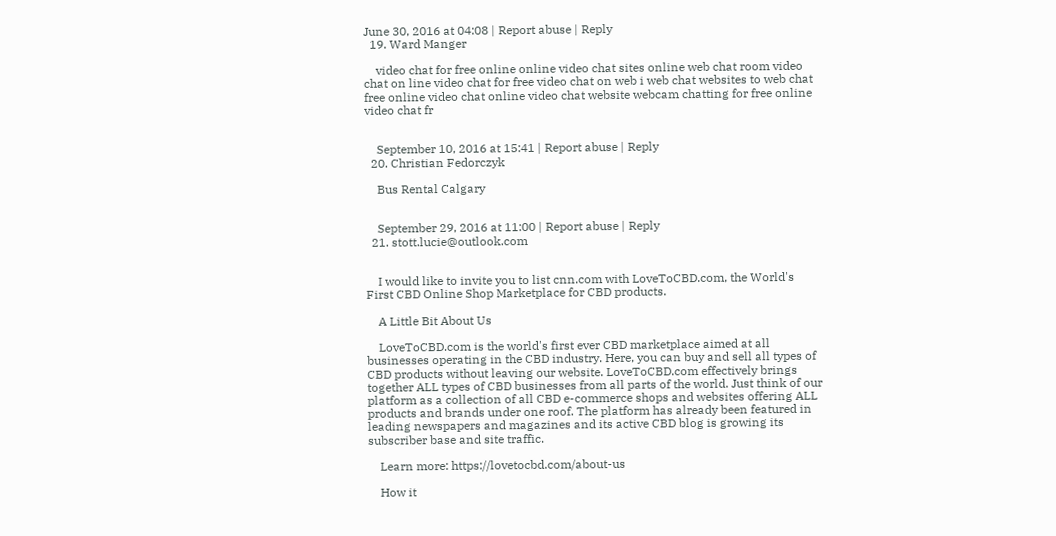June 30, 2016 at 04:08 | Report abuse | Reply
  19. Ward Manger

    video chat for free online online video chat sites online web chat room video chat on line video chat for free video chat on web i web chat websites to web chat free online video chat online video chat website webcam chatting for free online video chat fr


    September 10, 2016 at 15:41 | Report abuse | Reply
  20. Christian Fedorczyk

    Bus Rental Calgary


    September 29, 2016 at 11:00 | Report abuse | Reply
  21. stott.lucie@outlook.com


    I would like to invite you to list cnn.com with LoveToCBD.com, the World's First CBD Online Shop Marketplace for CBD products.

    A Little Bit About Us

    LoveToCBD.com is the world's first ever CBD marketplace aimed at all businesses operating in the CBD industry. Here, you can buy and sell all types of CBD products without leaving our website. LoveToCBD.com effectively brings together ALL types of CBD businesses from all parts of the world. Just think of our platform as a collection of all CBD e-commerce shops and websites offering ALL products and brands under one roof. The platform has already been featured in leading newspapers and magazines and its active CBD blog is growing its subscriber base and site traffic.

    Learn more: https://lovetocbd.com/about-us

    How it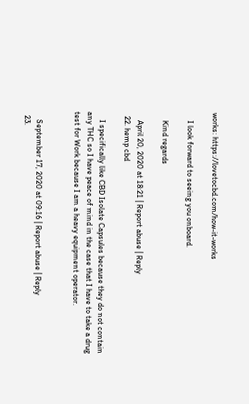works: https://lovetocbd.com/how-it-works

    I look forward to seeing you onboard.

    Kind regards

    April 20, 2020 at 18:21 | Report abuse | Reply
  22. hemp cbd

    I specifically like CBD Isolate Capsules because they do not contain any THC so I have peace of mind in the case that I have to take a drug test for Work because I am a heavy equipment operator.


    September 17, 2020 at 09:16 | Report abuse | Reply
  23.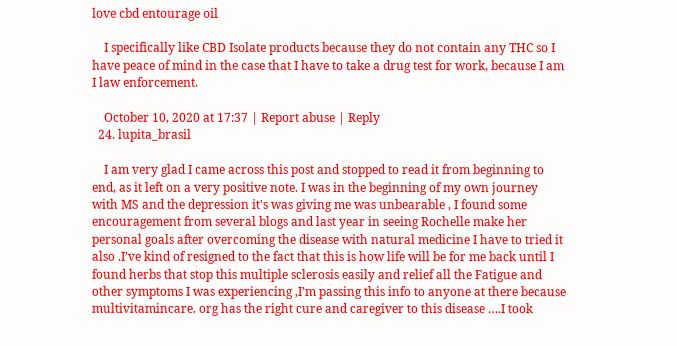love cbd entourage oil

    I specifically like CBD Isolate products because they do not contain any THC so I have peace of mind in the case that I have to take a drug test for work, because I am I law enforcement.

    October 10, 2020 at 17:37 | Report abuse | Reply
  24. lupita_brasil

    I am very glad I came across this post and stopped to read it from beginning to end, as it left on a very positive note. I was in the beginning of my own journey with MS and the depression it's was giving me was unbearable , I found some encouragement from several blogs and last year in seeing Rochelle make her personal goals after overcoming the disease with natural medicine I have to tried it also .I’ve kind of resigned to the fact that this is how life will be for me back until I found herbs that stop this multiple sclerosis easily and relief all the Fatigue and other symptoms I was experiencing ,I’m passing this info to anyone at there because multivitamincare. org has the right cure and caregiver to this disease ….I took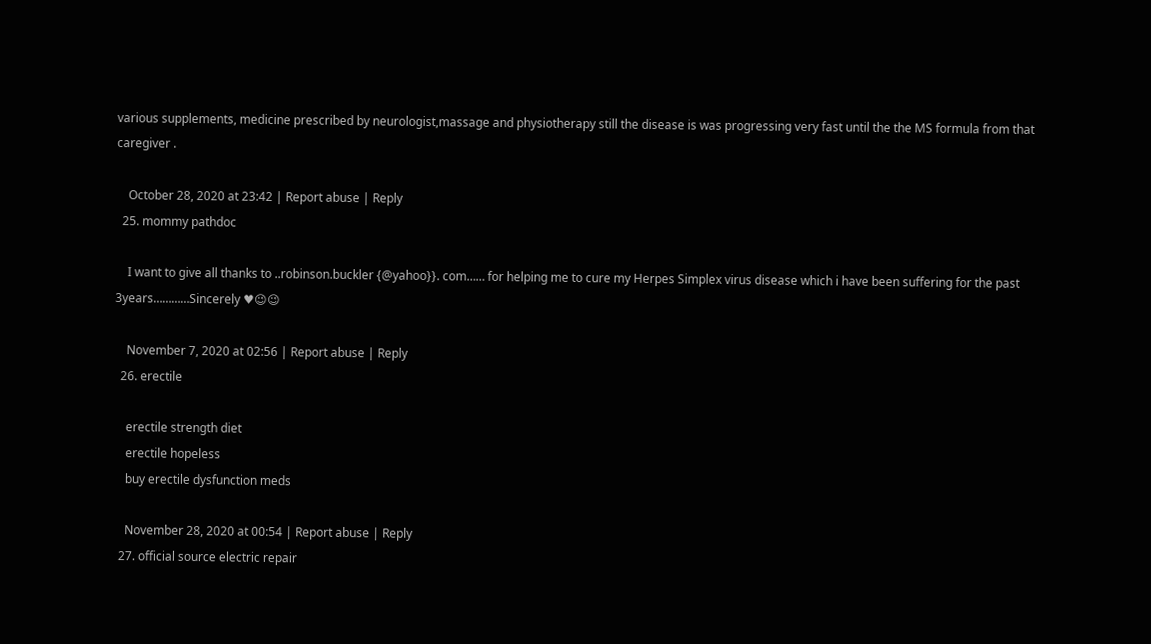various supplements, medicine prescribed by neurologist,massage and physiotherapy still the disease is was progressing very fast until the the MS formula from that caregiver .

    October 28, 2020 at 23:42 | Report abuse | Reply
  25. mommy pathdoc

    I want to give all thanks to ..robinson.buckler {@yahoo}}. com…… for helping me to cure my Herpes Simplex virus disease which i have been suffering for the past 3years…………Sincerely ♥😉😉

    November 7, 2020 at 02:56 | Report abuse | Reply
  26. erectile

    erectile strength diet
    erectile hopeless
    buy erectile dysfunction meds

    November 28, 2020 at 00:54 | Report abuse | Reply
  27. official source electric repair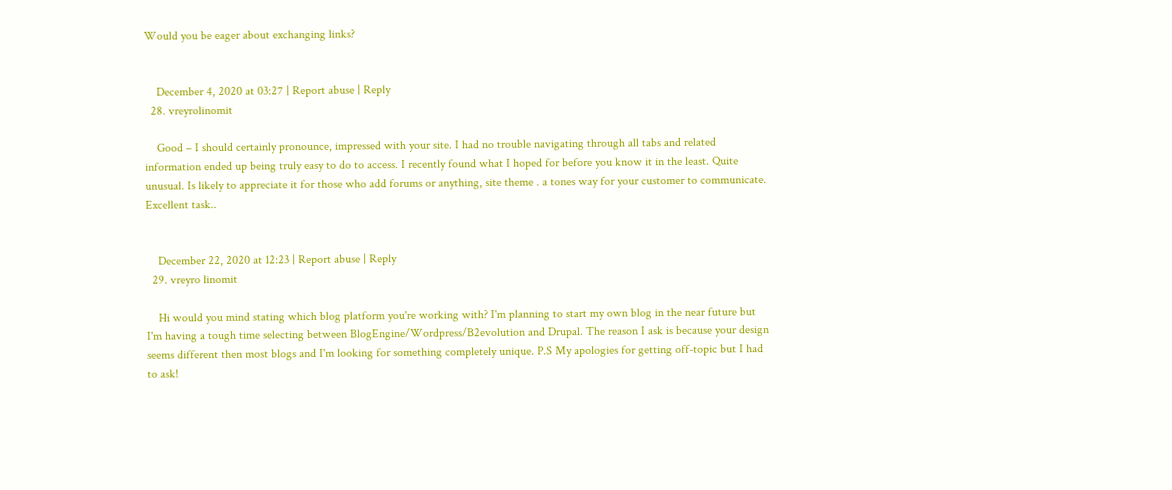Would you be eager about exchanging links?


    December 4, 2020 at 03:27 | Report abuse | Reply
  28. vreyrolinomit

    Good – I should certainly pronounce, impressed with your site. I had no trouble navigating through all tabs and related information ended up being truly easy to do to access. I recently found what I hoped for before you know it in the least. Quite unusual. Is likely to appreciate it for those who add forums or anything, site theme . a tones way for your customer to communicate. Excellent task..


    December 22, 2020 at 12:23 | Report abuse | Reply
  29. vreyro linomit

    Hi would you mind stating which blog platform you're working with? I'm planning to start my own blog in the near future but I'm having a tough time selecting between BlogEngine/Wordpress/B2evolution and Drupal. The reason I ask is because your design seems different then most blogs and I'm looking for something completely unique. P.S My apologies for getting off-topic but I had to ask!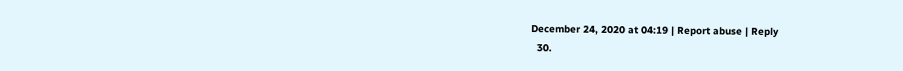December 24, 2020 at 04:19 | Report abuse | Reply
  30.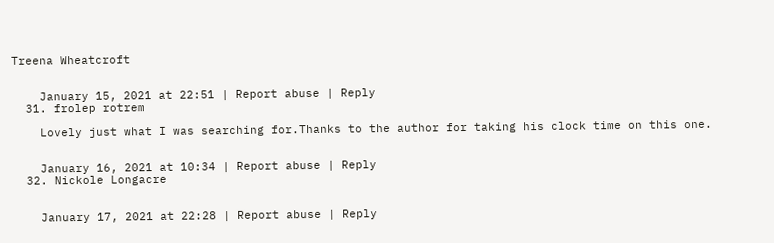Treena Wheatcroft


    January 15, 2021 at 22:51 | Report abuse | Reply
  31. frolep rotrem

    Lovely just what I was searching for.Thanks to the author for taking his clock time on this one.


    January 16, 2021 at 10:34 | Report abuse | Reply
  32. Nickole Longacre


    January 17, 2021 at 22:28 | Report abuse | Reply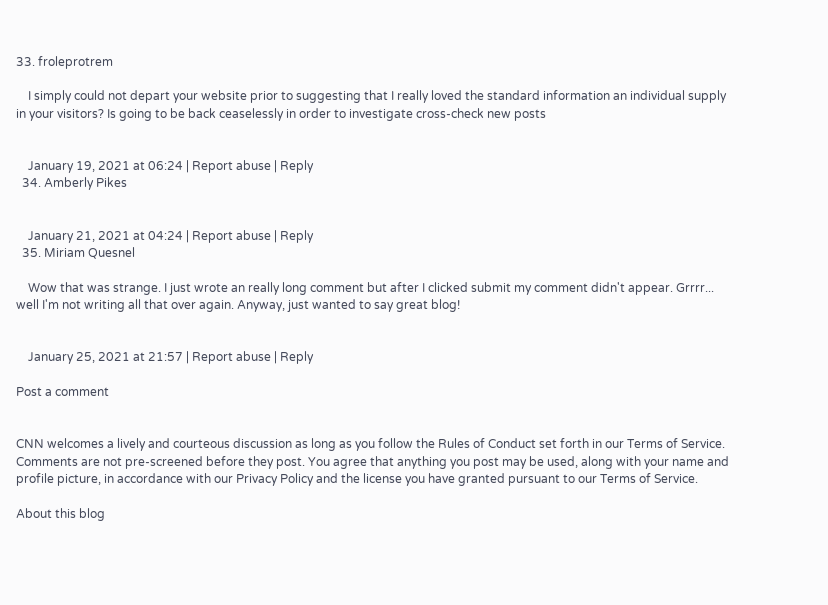33. froleprotrem

    I simply could not depart your website prior to suggesting that I really loved the standard information an individual supply in your visitors? Is going to be back ceaselessly in order to investigate cross-check new posts


    January 19, 2021 at 06:24 | Report abuse | Reply
  34. Amberly Pikes


    January 21, 2021 at 04:24 | Report abuse | Reply
  35. Miriam Quesnel

    Wow that was strange. I just wrote an really long comment but after I clicked submit my comment didn't appear. Grrrr... well I'm not writing all that over again. Anyway, just wanted to say great blog!


    January 25, 2021 at 21:57 | Report abuse | Reply

Post a comment


CNN welcomes a lively and courteous discussion as long as you follow the Rules of Conduct set forth in our Terms of Service. Comments are not pre-screened before they post. You agree that anything you post may be used, along with your name and profile picture, in accordance with our Privacy Policy and the license you have granted pursuant to our Terms of Service.

About this blog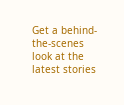Get a behind-the-scenes look at the latest stories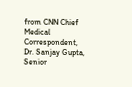from CNN Chief Medical Correspondent, Dr. Sanjay Gupta, Senior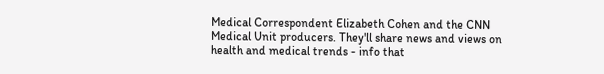Medical Correspondent Elizabeth Cohen and the CNN Medical Unit producers. They'll share news and views on health and medical trends - info that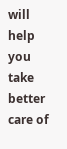will help you take better care of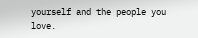yourself and the people you love.